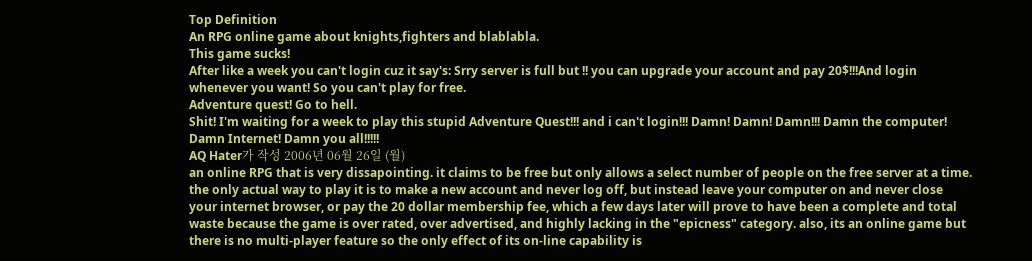Top Definition
An RPG online game about knights,fighters and blablabla.
This game sucks!
After like a week you can't login cuz it say's: Srry server is full but !! you can upgrade your account and pay 20$!!!And login whenever you want! So you can't play for free.
Adventure quest! Go to hell.
Shit! I'm waiting for a week to play this stupid Adventure Quest!!! and i can't login!!! Damn! Damn! Damn!!! Damn the computer! Damn Internet! Damn you all!!!!!
AQ Hater가 작성 2006년 06월 26일 (월)
an online RPG that is very dissapointing. it claims to be free but only allows a select number of people on the free server at a time. the only actual way to play it is to make a new account and never log off, but instead leave your computer on and never close your internet browser, or pay the 20 dollar membership fee, which a few days later will prove to have been a complete and total waste because the game is over rated, over advertised, and highly lacking in the "epicness" category. also, its an online game but there is no multi-player feature so the only effect of its on-line capability is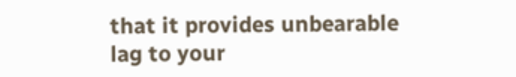that it provides unbearable lag to your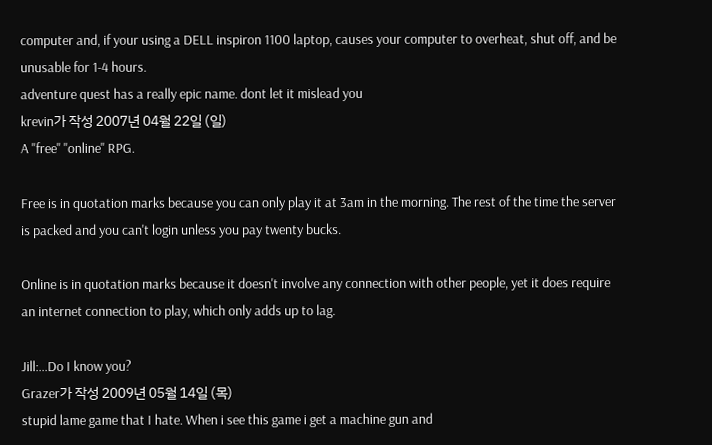computer and, if your using a DELL inspiron 1100 laptop, causes your computer to overheat, shut off, and be unusable for 1-4 hours.
adventure quest has a really epic name. dont let it mislead you
krevin가 작성 2007년 04월 22일 (일)
A "free" "online" RPG.

Free is in quotation marks because you can only play it at 3am in the morning. The rest of the time the server is packed and you can't login unless you pay twenty bucks.

Online is in quotation marks because it doesn't involve any connection with other people, yet it does require an internet connection to play, which only adds up to lag.

Jill:...Do I know you?
Grazer가 작성 2009년 05월 14일 (목)
stupid lame game that I hate. When i see this game i get a machine gun and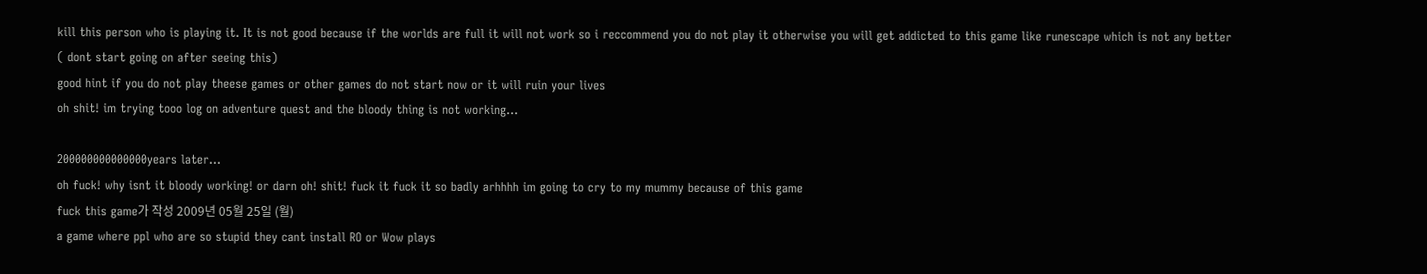kill this person who is playing it. It is not good because if the worlds are full it will not work so i reccommend you do not play it otherwise you will get addicted to this game like runescape which is not any better
( dont start going on after seeing this)
good hint if you do not play theese games or other games do not start now or it will ruin your lives
oh shit! im trying tooo log on adventure quest and the bloody thing is not working...

200000000000000years later...
oh fuck! why isnt it bloody working! or darn oh! shit! fuck it fuck it so badly arhhhh im going to cry to my mummy because of this game
fuck this game가 작성 2009년 05월 25일 (월)
a game where ppl who are so stupid they cant install RO or Wow plays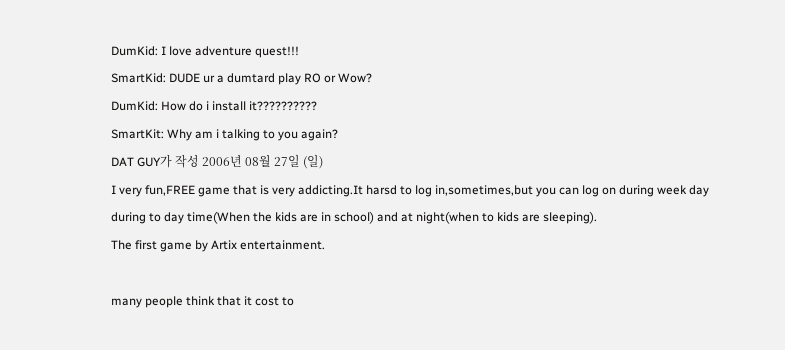DumKid: I love adventure quest!!!
SmartKid: DUDE ur a dumtard play RO or Wow?
DumKid: How do i install it??????????
SmartKit: Why am i talking to you again?
DAT GUY가 작성 2006년 08월 27일 (일)
I very fun,FREE game that is very addicting.It harsd to log in,sometimes,but you can log on during week day during to day time(When the kids are in school) and at night(when to kids are sleeping).
The first game by Artix entertainment.

many people think that it cost to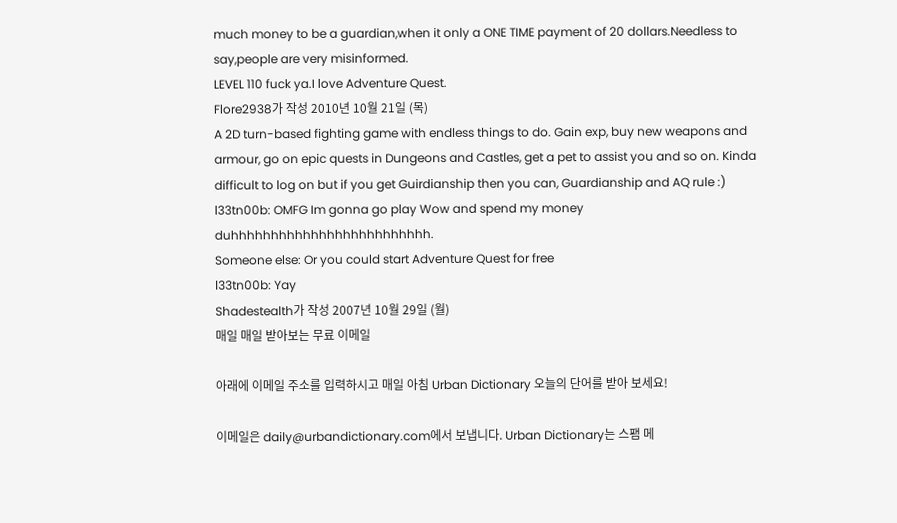much money to be a guardian,when it only a ONE TIME payment of 20 dollars.Needless to say,people are very misinformed.
LEVEL 110 fuck ya.I love Adventure Quest.
Flore2938가 작성 2010년 10월 21일 (목)
A 2D turn-based fighting game with endless things to do. Gain exp, buy new weapons and armour, go on epic quests in Dungeons and Castles, get a pet to assist you and so on. Kinda difficult to log on but if you get Guirdianship then you can, Guardianship and AQ rule :)
l33tn00b: OMFG Im gonna go play Wow and spend my money duhhhhhhhhhhhhhhhhhhhhhhhhh.
Someone else: Or you could start Adventure Quest for free
l33tn00b: Yay
Shadestealth가 작성 2007년 10월 29일 (월)
매일 매일 받아보는 무료 이메일

아래에 이메일 주소를 입력하시고 매일 아침 Urban Dictionary 오늘의 단어를 받아 보세요!

이메일은 daily@urbandictionary.com에서 보냅니다. Urban Dictionary는 스팸 메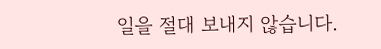일을 절대 보내지 않습니다.